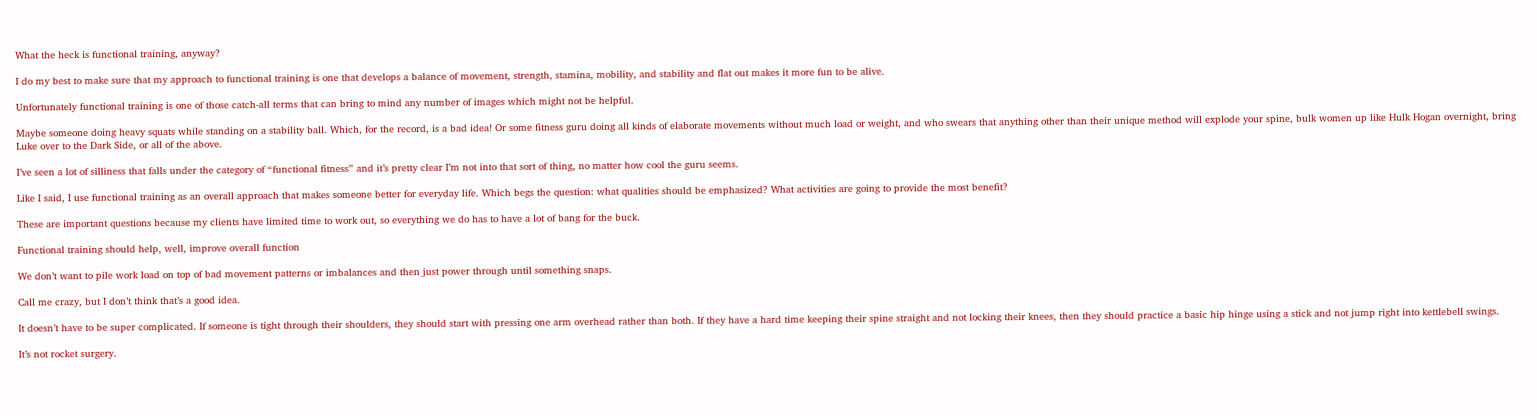What the heck is functional training, anyway?

I do my best to make sure that my approach to functional training is one that develops a balance of movement, strength, stamina, mobility, and stability and flat out makes it more fun to be alive.

Unfortunately functional training is one of those catch-all terms that can bring to mind any number of images which might not be helpful.

Maybe someone doing heavy squats while standing on a stability ball. Which, for the record, is a bad idea! Or some fitness guru doing all kinds of elaborate movements without much load or weight, and who swears that anything other than their unique method will explode your spine, bulk women up like Hulk Hogan overnight, bring Luke over to the Dark Side, or all of the above.

I’ve seen a lot of silliness that falls under the category of “functional fitness” and it’s pretty clear I’m not into that sort of thing, no matter how cool the guru seems.

Like I said, I use functional training as an overall approach that makes someone better for everyday life. Which begs the question: what qualities should be emphasized? What activities are going to provide the most benefit?

These are important questions because my clients have limited time to work out, so everything we do has to have a lot of bang for the buck.

Functional training should help, well, improve overall function

We don’t want to pile work load on top of bad movement patterns or imbalances and then just power through until something snaps.

Call me crazy, but I don’t think that’s a good idea.

It doesn’t have to be super complicated. If someone is tight through their shoulders, they should start with pressing one arm overhead rather than both. If they have a hard time keeping their spine straight and not locking their knees, then they should practice a basic hip hinge using a stick and not jump right into kettlebell swings.

It’s not rocket surgery.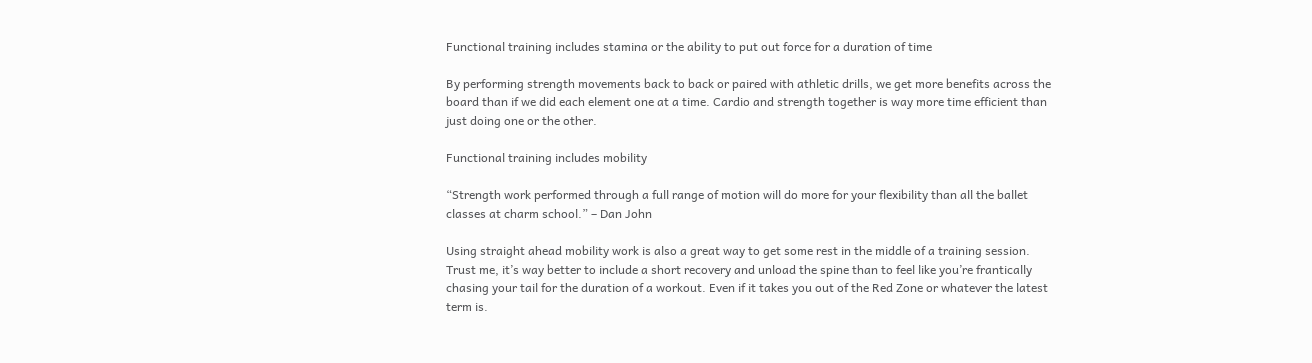Functional training includes stamina or the ability to put out force for a duration of time

By performing strength movements back to back or paired with athletic drills, we get more benefits across the board than if we did each element one at a time. Cardio and strength together is way more time efficient than just doing one or the other.

Functional training includes mobility

“Strength work performed through a full range of motion will do more for your flexibility than all the ballet classes at charm school.” – Dan John

Using straight ahead mobility work is also a great way to get some rest in the middle of a training session. Trust me, it’s way better to include a short recovery and unload the spine than to feel like you’re frantically chasing your tail for the duration of a workout. Even if it takes you out of the Red Zone or whatever the latest term is.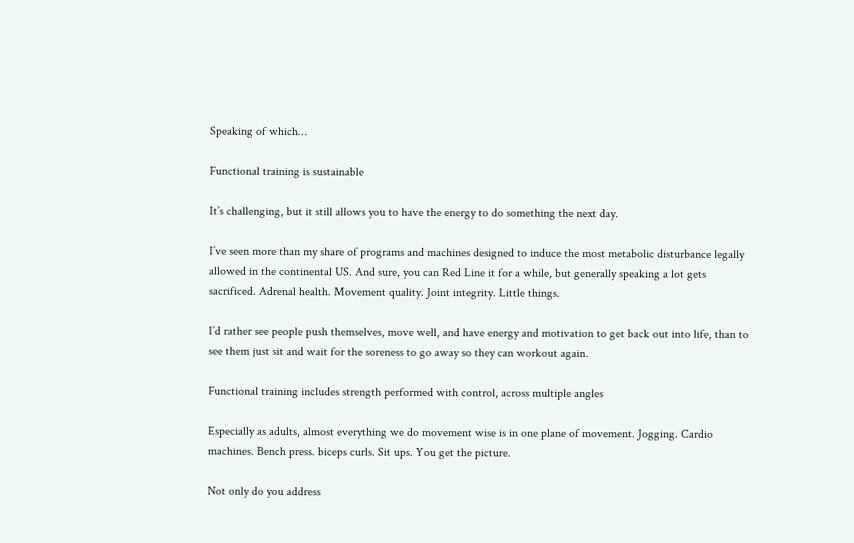Speaking of which…

Functional training is sustainable

It’s challenging, but it still allows you to have the energy to do something the next day.

I’ve seen more than my share of programs and machines designed to induce the most metabolic disturbance legally allowed in the continental US. And sure, you can Red Line it for a while, but generally speaking a lot gets sacrificed. Adrenal health. Movement quality. Joint integrity. Little things.

I’d rather see people push themselves, move well, and have energy and motivation to get back out into life, than to see them just sit and wait for the soreness to go away so they can workout again.

Functional training includes strength performed with control, across multiple angles

Especially as adults, almost everything we do movement wise is in one plane of movement. Jogging. Cardio machines. Bench press. biceps curls. Sit ups. You get the picture.

Not only do you address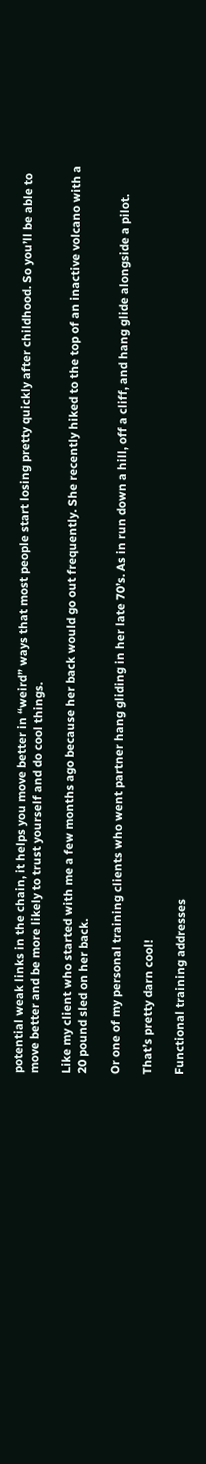potential weak links in the chain, it helps you move better in “weird” ways that most people start losing pretty quickly after childhood. So you’ll be able to move better and be more likely to trust yourself and do cool things.

Like my client who started with me a few months ago because her back would go out frequently. She recently hiked to the top of an inactive volcano with a 20 pound sled on her back.

Or one of my personal training clients who went partner hang gliding in her late 70’s. As in run down a hill, off a cliff, and hang glide alongside a pilot.

That’s pretty darn cool!

Functional training addresses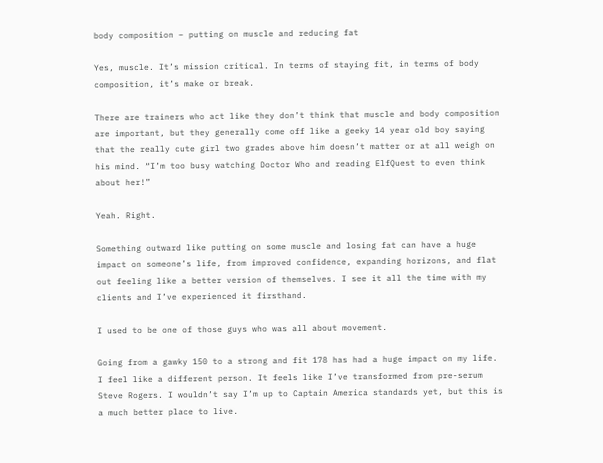body composition – putting on muscle and reducing fat

Yes, muscle. It’s mission critical. In terms of staying fit, in terms of body composition, it’s make or break.

There are trainers who act like they don’t think that muscle and body composition are important, but they generally come off like a geeky 14 year old boy saying that the really cute girl two grades above him doesn’t matter or at all weigh on his mind. “I’m too busy watching Doctor Who and reading ElfQuest to even think about her!”

Yeah. Right.

Something outward like putting on some muscle and losing fat can have a huge impact on someone’s life, from improved confidence, expanding horizons, and flat out feeling like a better version of themselves. I see it all the time with my clients and I’ve experienced it firsthand.

I used to be one of those guys who was all about movement.

Going from a gawky 150 to a strong and fit 178 has had a huge impact on my life. I feel like a different person. It feels like I’ve transformed from pre-serum Steve Rogers. I wouldn’t say I’m up to Captain America standards yet, but this is a much better place to live.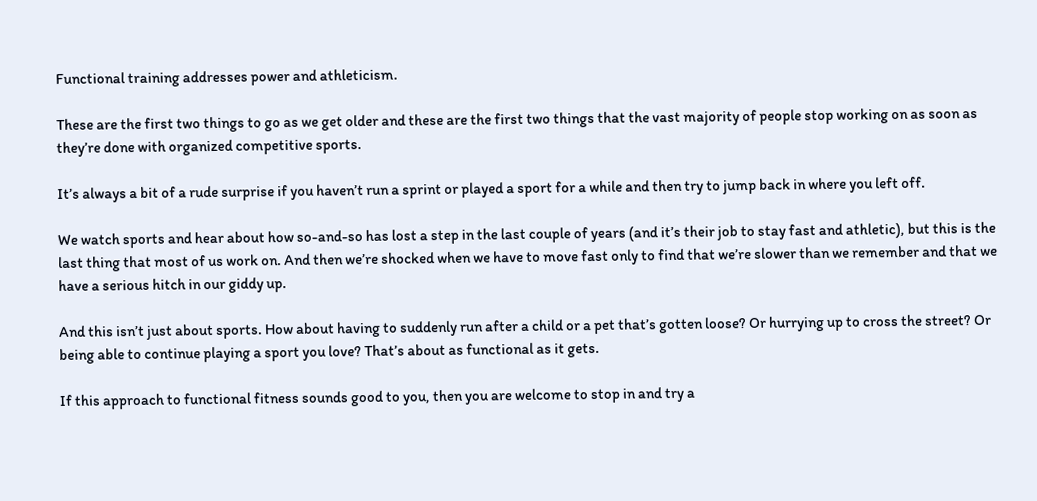Functional training addresses power and athleticism.

These are the first two things to go as we get older and these are the first two things that the vast majority of people stop working on as soon as they’re done with organized competitive sports.

It’s always a bit of a rude surprise if you haven’t run a sprint or played a sport for a while and then try to jump back in where you left off.

We watch sports and hear about how so-and-so has lost a step in the last couple of years (and it’s their job to stay fast and athletic), but this is the last thing that most of us work on. And then we’re shocked when we have to move fast only to find that we’re slower than we remember and that we have a serious hitch in our giddy up.

And this isn’t just about sports. How about having to suddenly run after a child or a pet that’s gotten loose? Or hurrying up to cross the street? Or being able to continue playing a sport you love? That’s about as functional as it gets.

If this approach to functional fitness sounds good to you, then you are welcome to stop in and try a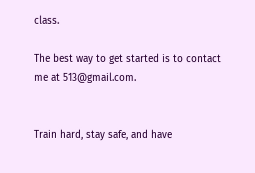class.

The best way to get started is to contact me at 513@gmail.com.


Train hard, stay safe, and have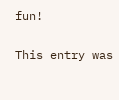fun!


This entry was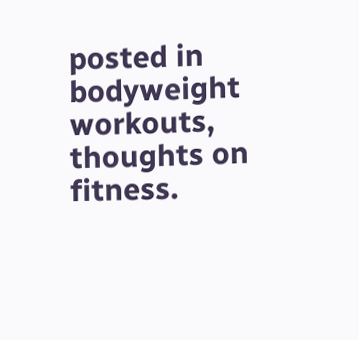posted in bodyweight workouts, thoughts on fitness.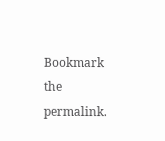Bookmark the permalink.